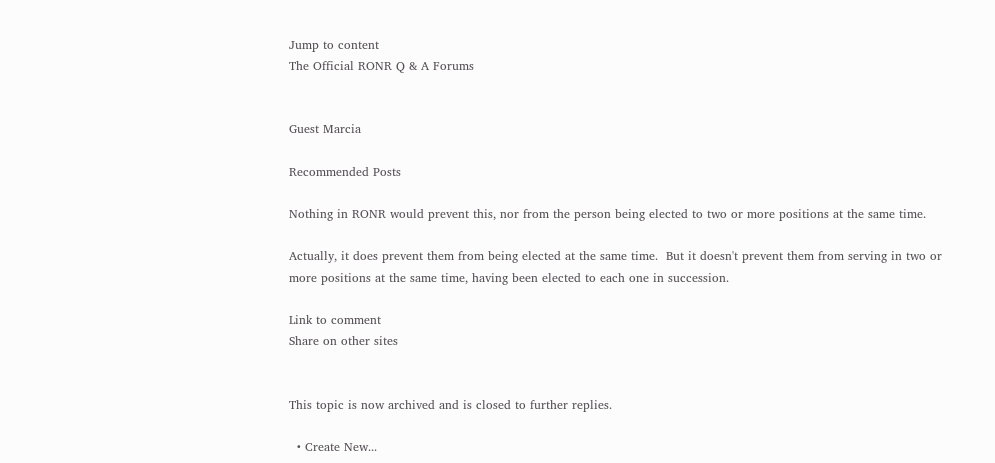Jump to content
The Official RONR Q & A Forums


Guest Marcia

Recommended Posts

Nothing in RONR would prevent this, nor from the person being elected to two or more positions at the same time.

Actually, it does prevent them from being elected at the same time.  But it doesn't prevent them from serving in two or more positions at the same time, having been elected to each one in succession.

Link to comment
Share on other sites


This topic is now archived and is closed to further replies.

  • Create New...